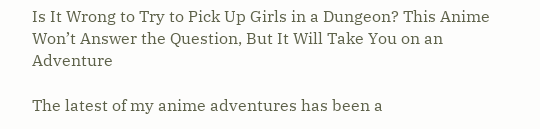Is It Wrong to Try to Pick Up Girls in a Dungeon? This Anime Won’t Answer the Question, But It Will Take You on an Adventure

The latest of my anime adventures has been a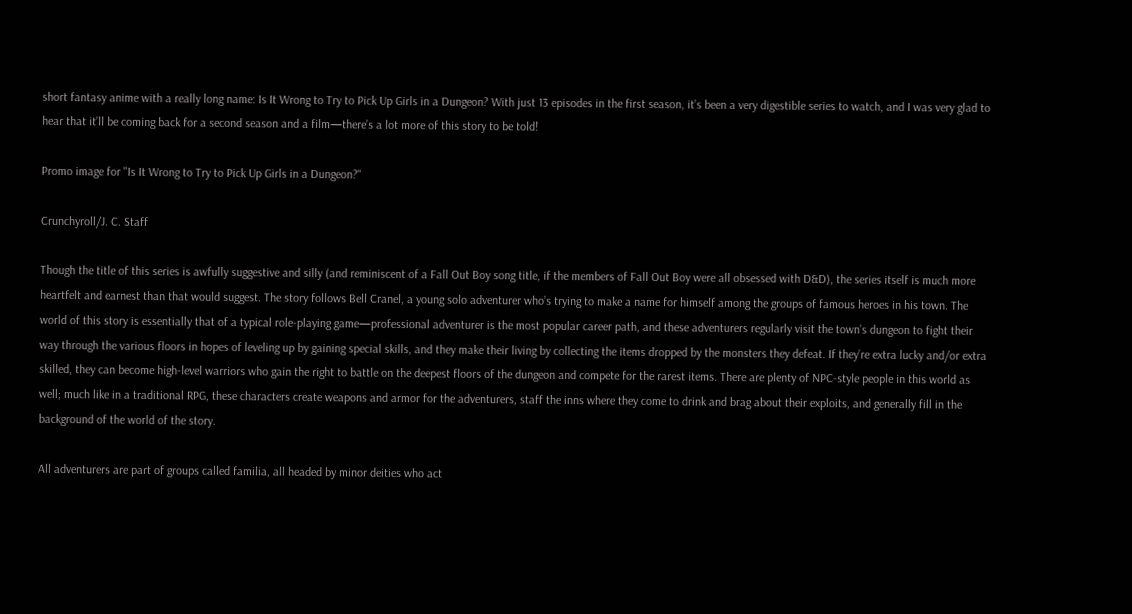short fantasy anime with a really long name: Is It Wrong to Try to Pick Up Girls in a Dungeon? With just 13 episodes in the first season, it’s been a very digestible series to watch, and I was very glad to hear that it’ll be coming back for a second season and a film—there’s a lot more of this story to be told!

Promo image for "Is It Wrong to Try to Pick Up Girls in a Dungeon?"

Crunchyroll/J. C. Staff

Though the title of this series is awfully suggestive and silly (and reminiscent of a Fall Out Boy song title, if the members of Fall Out Boy were all obsessed with D&D), the series itself is much more heartfelt and earnest than that would suggest. The story follows Bell Cranel, a young solo adventurer who’s trying to make a name for himself among the groups of famous heroes in his town. The world of this story is essentially that of a typical role-playing game—professional adventurer is the most popular career path, and these adventurers regularly visit the town’s dungeon to fight their way through the various floors in hopes of leveling up by gaining special skills, and they make their living by collecting the items dropped by the monsters they defeat. If they’re extra lucky and/or extra skilled, they can become high-level warriors who gain the right to battle on the deepest floors of the dungeon and compete for the rarest items. There are plenty of NPC-style people in this world as well; much like in a traditional RPG, these characters create weapons and armor for the adventurers, staff the inns where they come to drink and brag about their exploits, and generally fill in the background of the world of the story.

All adventurers are part of groups called familia, all headed by minor deities who act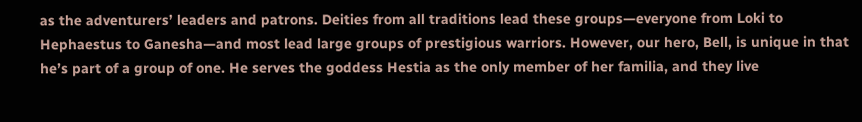as the adventurers’ leaders and patrons. Deities from all traditions lead these groups—everyone from Loki to Hephaestus to Ganesha—and most lead large groups of prestigious warriors. However, our hero, Bell, is unique in that he’s part of a group of one. He serves the goddess Hestia as the only member of her familia, and they live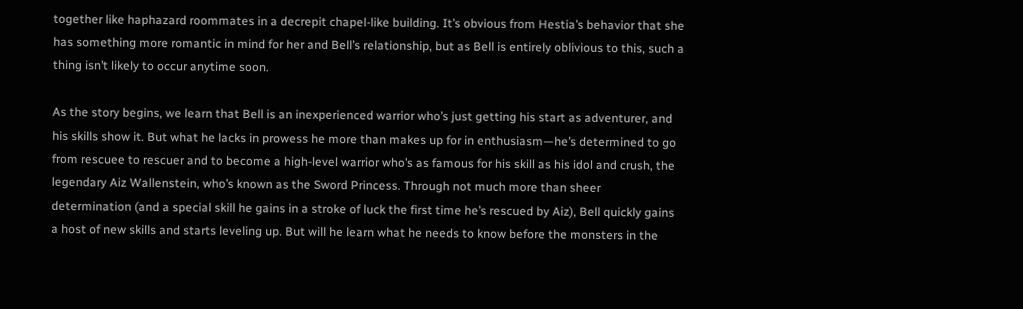together like haphazard roommates in a decrepit chapel-like building. It’s obvious from Hestia’s behavior that she has something more romantic in mind for her and Bell’s relationship, but as Bell is entirely oblivious to this, such a thing isn’t likely to occur anytime soon.

As the story begins, we learn that Bell is an inexperienced warrior who’s just getting his start as adventurer, and his skills show it. But what he lacks in prowess he more than makes up for in enthusiasm—he’s determined to go from rescuee to rescuer and to become a high-level warrior who’s as famous for his skill as his idol and crush, the legendary Aiz Wallenstein, who’s known as the Sword Princess. Through not much more than sheer determination (and a special skill he gains in a stroke of luck the first time he’s rescued by Aiz), Bell quickly gains a host of new skills and starts leveling up. But will he learn what he needs to know before the monsters in the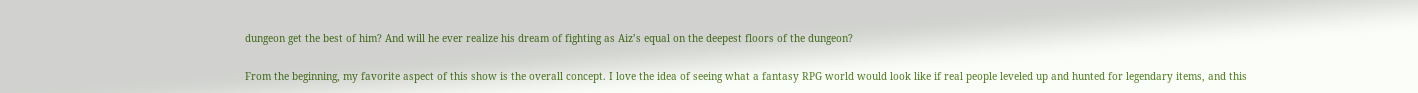dungeon get the best of him? And will he ever realize his dream of fighting as Aiz’s equal on the deepest floors of the dungeon?

From the beginning, my favorite aspect of this show is the overall concept. I love the idea of seeing what a fantasy RPG world would look like if real people leveled up and hunted for legendary items, and this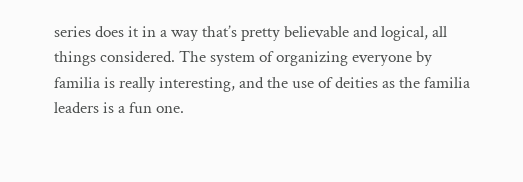series does it in a way that’s pretty believable and logical, all things considered. The system of organizing everyone by familia is really interesting, and the use of deities as the familia leaders is a fun one.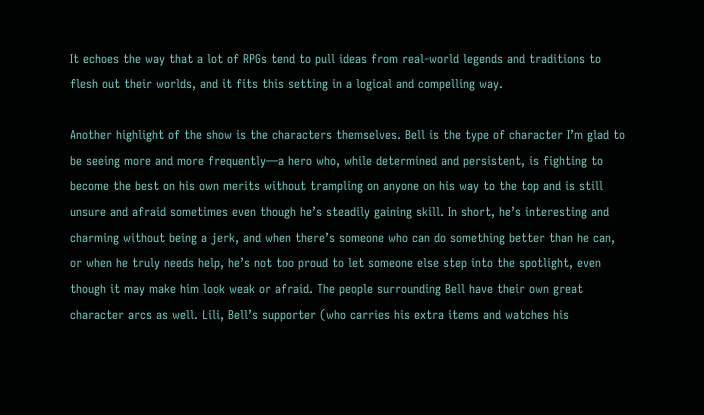It echoes the way that a lot of RPGs tend to pull ideas from real-world legends and traditions to flesh out their worlds, and it fits this setting in a logical and compelling way.

Another highlight of the show is the characters themselves. Bell is the type of character I’m glad to be seeing more and more frequently—a hero who, while determined and persistent, is fighting to become the best on his own merits without trampling on anyone on his way to the top and is still unsure and afraid sometimes even though he’s steadily gaining skill. In short, he’s interesting and charming without being a jerk, and when there’s someone who can do something better than he can, or when he truly needs help, he’s not too proud to let someone else step into the spotlight, even though it may make him look weak or afraid. The people surrounding Bell have their own great character arcs as well. Lili, Bell’s supporter (who carries his extra items and watches his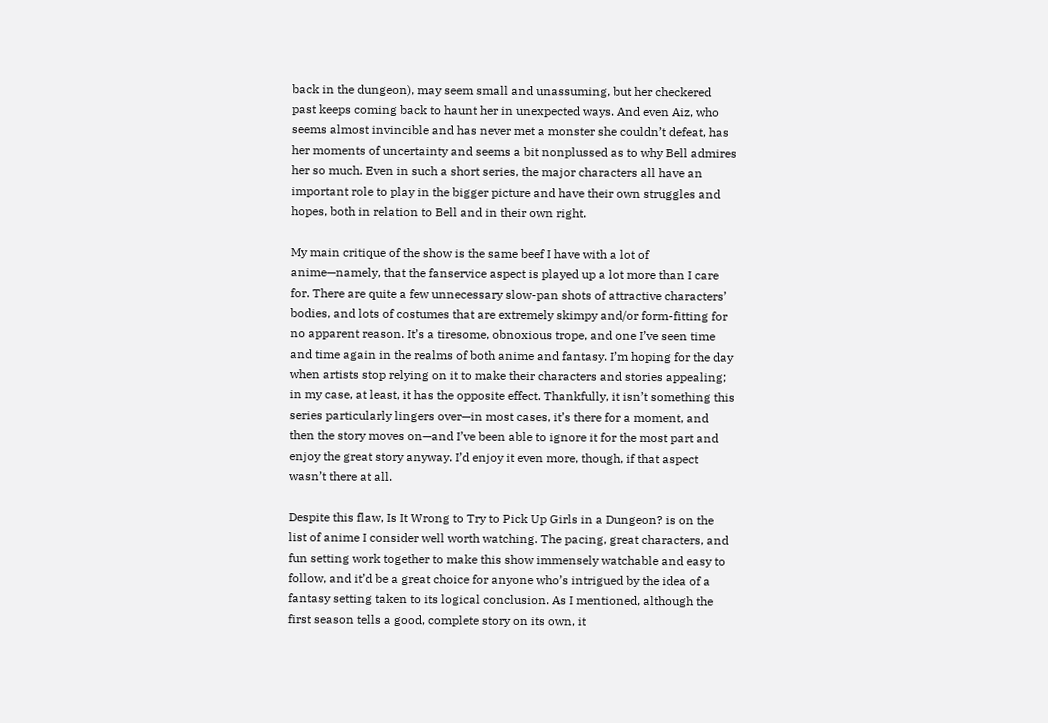back in the dungeon), may seem small and unassuming, but her checkered past keeps coming back to haunt her in unexpected ways. And even Aiz, who seems almost invincible and has never met a monster she couldn’t defeat, has her moments of uncertainty and seems a bit nonplussed as to why Bell admires her so much. Even in such a short series, the major characters all have an important role to play in the bigger picture and have their own struggles and hopes, both in relation to Bell and in their own right.

My main critique of the show is the same beef I have with a lot of anime—namely, that the fanservice aspect is played up a lot more than I care for. There are quite a few unnecessary slow-pan shots of attractive characters’ bodies, and lots of costumes that are extremely skimpy and/or form-fitting for no apparent reason. It’s a tiresome, obnoxious trope, and one I’ve seen time and time again in the realms of both anime and fantasy. I’m hoping for the day when artists stop relying on it to make their characters and stories appealing; in my case, at least, it has the opposite effect. Thankfully, it isn’t something this series particularly lingers over—in most cases, it’s there for a moment, and then the story moves on—and I’ve been able to ignore it for the most part and enjoy the great story anyway. I’d enjoy it even more, though, if that aspect wasn’t there at all.

Despite this flaw, Is It Wrong to Try to Pick Up Girls in a Dungeon? is on the list of anime I consider well worth watching. The pacing, great characters, and fun setting work together to make this show immensely watchable and easy to follow, and it’d be a great choice for anyone who’s intrigued by the idea of a fantasy setting taken to its logical conclusion. As I mentioned, although the first season tells a good, complete story on its own, it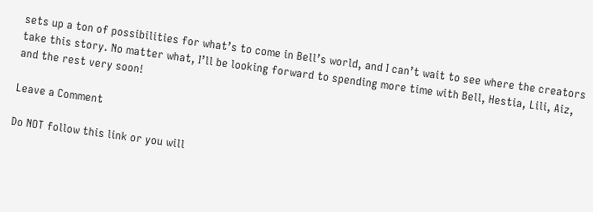sets up a ton of possibilities for what’s to come in Bell’s world, and I can’t wait to see where the creators take this story. No matter what, I’ll be looking forward to spending more time with Bell, Hestia, Lili, Aiz, and the rest very soon!

Leave a Comment

Do NOT follow this link or you will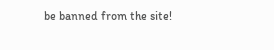be banned from the site!